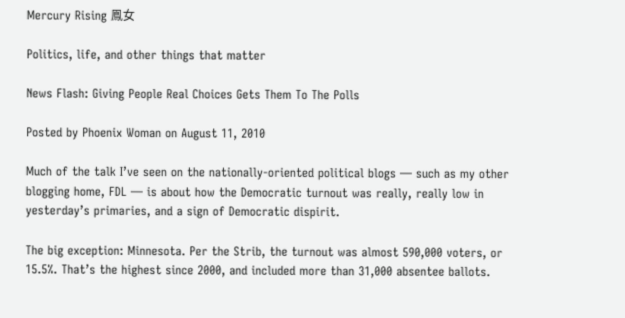Mercury Rising 鳯女

Politics, life, and other things that matter

News Flash: Giving People Real Choices Gets Them To The Polls

Posted by Phoenix Woman on August 11, 2010

Much of the talk I’ve seen on the nationally-oriented political blogs — such as my other blogging home, FDL — is about how the Democratic turnout was really, really low in yesterday’s primaries, and a sign of Democratic dispirit.

The big exception: Minnesota. Per the Strib, the turnout was almost 590,000 voters, or 15.5%. That’s the highest since 2000, and included more than 31,000 absentee ballots.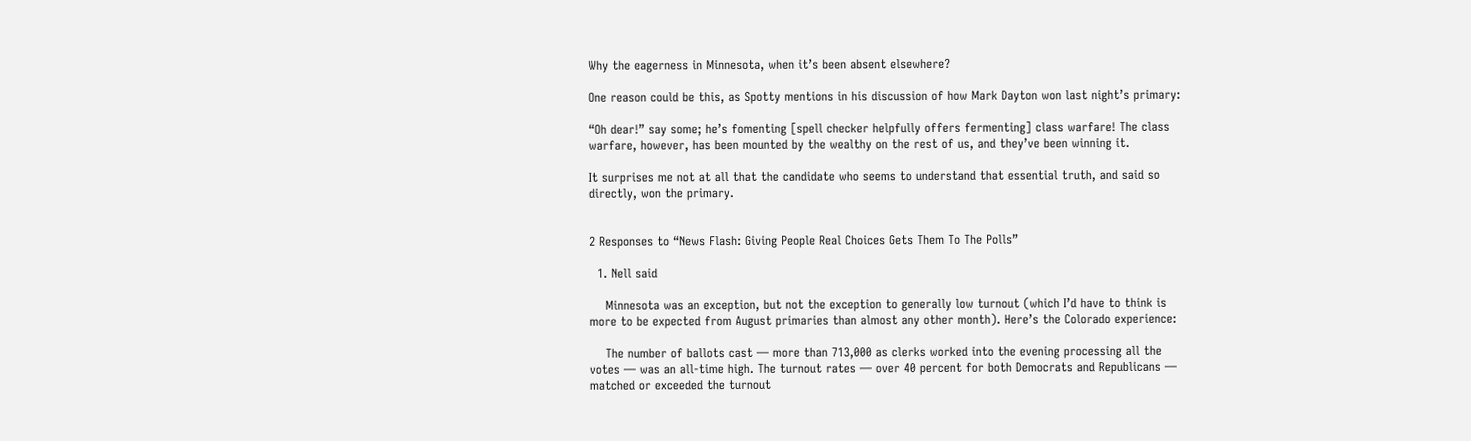Why the eagerness in Minnesota, when it’s been absent elsewhere?

One reason could be this, as Spotty mentions in his discussion of how Mark Dayton won last night’s primary:

“Oh dear!” say some; he’s fomenting [spell checker helpfully offers fermenting] class warfare! The class warfare, however, has been mounted by the wealthy on the rest of us, and they’ve been winning it.

It surprises me not at all that the candidate who seems to understand that essential truth, and said so directly, won the primary.


2 Responses to “News Flash: Giving People Real Choices Gets Them To The Polls”

  1. Nell said

    Minnesota was an exception, but not the exception to generally low turnout (which I’d have to think is more to be expected from August primaries than almost any other month). Here’s the Colorado experience:

    The number of ballots cast — more than 713,000 as clerks worked into the evening processing all the votes — was an all-time high. The turnout rates — over 40 percent for both Democrats and Republicans — matched or exceeded the turnout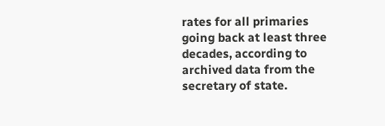rates for all primaries going back at least three decades, according to archived data from the secretary of state.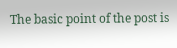The basic point of the post is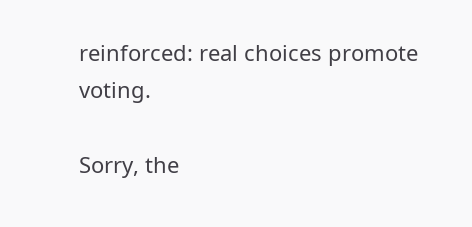reinforced: real choices promote voting.

Sorry, the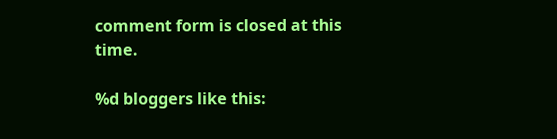comment form is closed at this time.

%d bloggers like this: